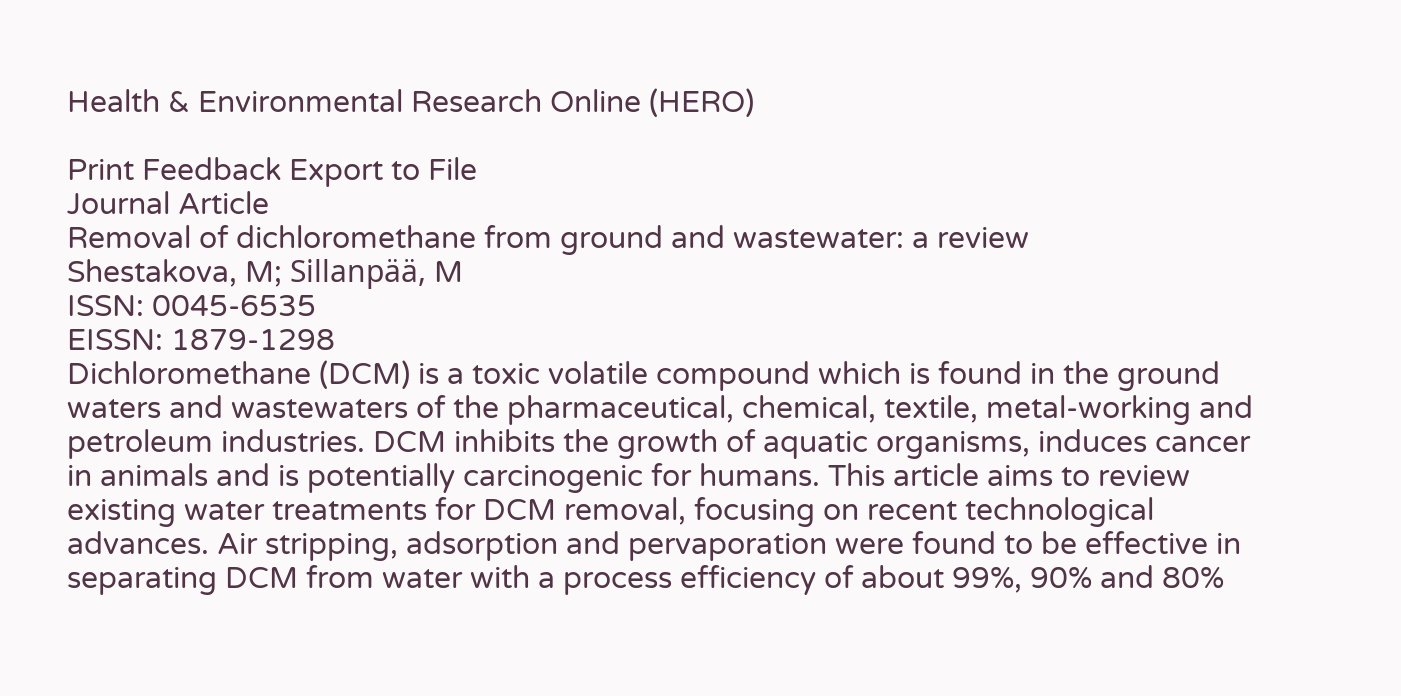Health & Environmental Research Online (HERO)

Print Feedback Export to File
Journal Article
Removal of dichloromethane from ground and wastewater: a review
Shestakova, M; Sillanpää, M
ISSN: 0045-6535
EISSN: 1879-1298
Dichloromethane (DCM) is a toxic volatile compound which is found in the ground waters and wastewaters of the pharmaceutical, chemical, textile, metal-working and petroleum industries. DCM inhibits the growth of aquatic organisms, induces cancer in animals and is potentially carcinogenic for humans. This article aims to review existing water treatments for DCM removal, focusing on recent technological advances. Air stripping, adsorption and pervaporation were found to be effective in separating DCM from water with a process efficiency of about 99%, 90% and 80%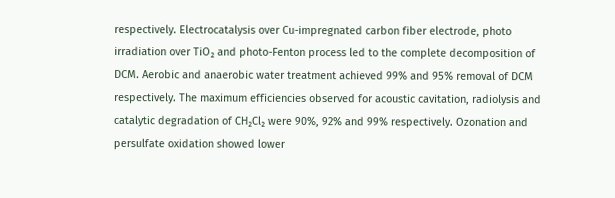respectively. Electrocatalysis over Cu-impregnated carbon fiber electrode, photo irradiation over TiO₂ and photo-Fenton process led to the complete decomposition of DCM. Aerobic and anaerobic water treatment achieved 99% and 95% removal of DCM respectively. The maximum efficiencies observed for acoustic cavitation, radiolysis and catalytic degradation of CH₂Cl₂ were 90%, 92% and 99% respectively. Ozonation and persulfate oxidation showed lower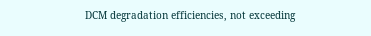DCM degradation efficiencies, not exceeding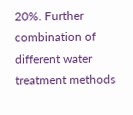20%. Further combination of different water treatment methods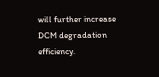will further increase DCM degradation efficiency.